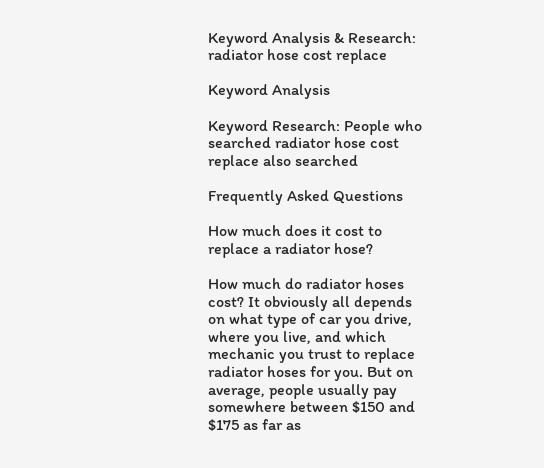Keyword Analysis & Research: radiator hose cost replace

Keyword Analysis

Keyword Research: People who searched radiator hose cost replace also searched

Frequently Asked Questions

How much does it cost to replace a radiator hose?

How much do radiator hoses cost? It obviously all depends on what type of car you drive, where you live, and which mechanic you trust to replace radiator hoses for you. But on average, people usually pay somewhere between $150 and $175 as far as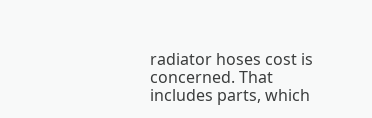radiator hoses cost is concerned. That includes parts, which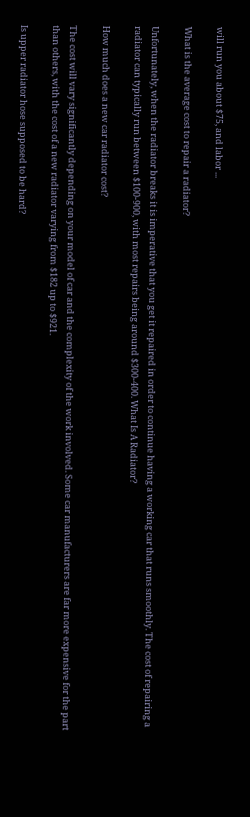will run you about $75, and labor ...

What is the average cost to repair a radiator?

Unfortunately, when the radiator breaks it is imperative that you get it repaired in order to continue having a working car that runs smoothly. The cost of repairing a radiator can typically run between $100-900, with most repairs being around $300-400. What Is A Radiator?

How much does a new car radiator cost?

The cost will vary significantly depending on your model of car and the complexity of the work involved. Some car manufacturers are far more expensive for the part than others, with the cost of a new radiator varying from $182 up to $921.

Is upper radiator hose supposed to be hard?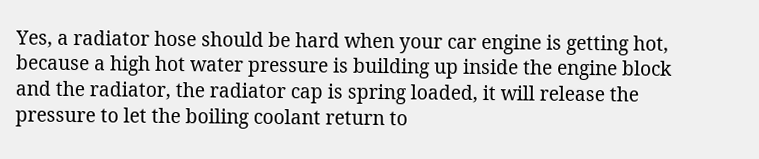Yes, a radiator hose should be hard when your car engine is getting hot, because a high hot water pressure is building up inside the engine block and the radiator, the radiator cap is spring loaded, it will release the pressure to let the boiling coolant return to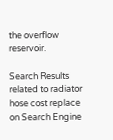the overflow reservoir.

Search Results related to radiator hose cost replace on Search Engine